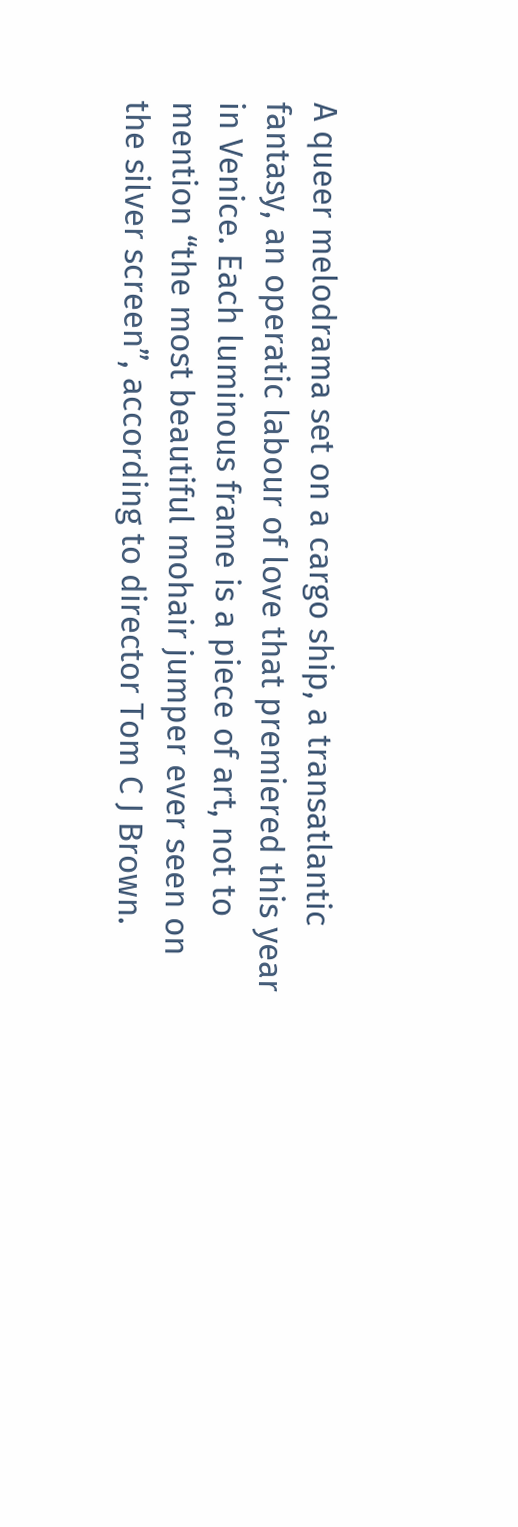A queer melodrama set on a cargo ship, a transatlantic fantasy, an operatic labour of love that premiered this year in Venice. Each luminous frame is a piece of art, not to mention “the most beautiful mohair jumper ever seen on the silver screen”, according to director Tom C J Brown.